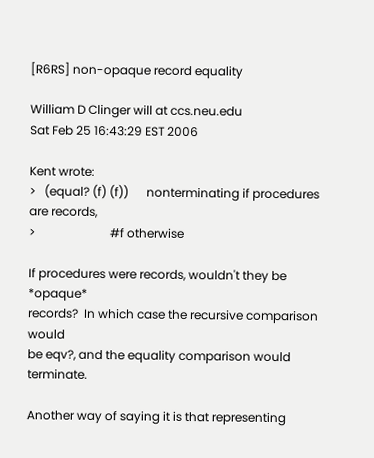[R6RS] non-opaque record equality

William D Clinger will at ccs.neu.edu
Sat Feb 25 16:43:29 EST 2006

Kent wrote:
>   (equal? (f) (f))      nonterminating if procedures are records,
>                         #f otherwise

If procedures were records, wouldn't they be *opaque*
records?  In which case the recursive comparison would
be eqv?, and the equality comparison would terminate.

Another way of saying it is that representing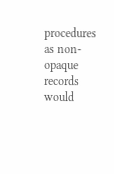procedures
as non-opaque records would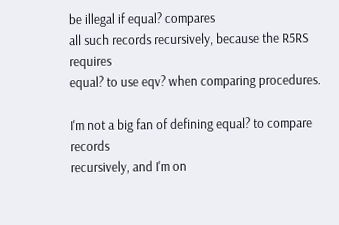be illegal if equal? compares
all such records recursively, because the R5RS requires
equal? to use eqv? when comparing procedures.

I'm not a big fan of defining equal? to compare records
recursively, and I'm on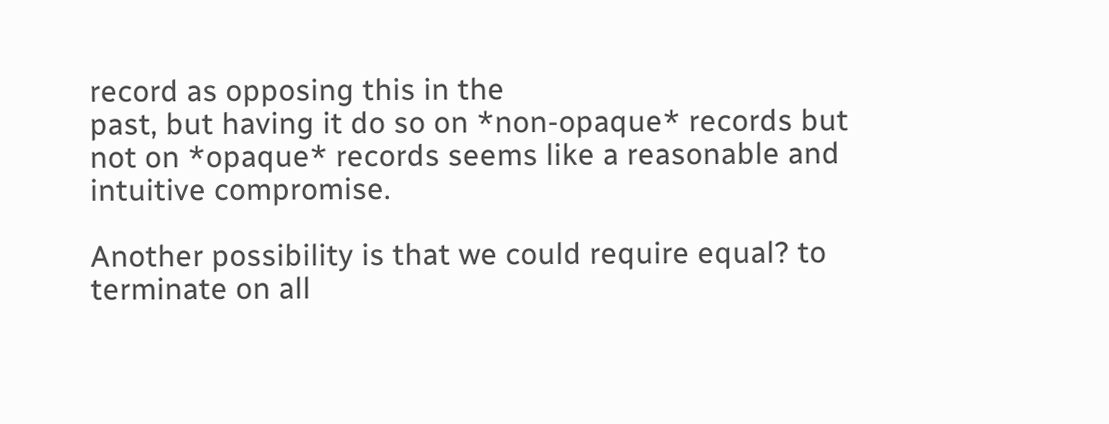record as opposing this in the
past, but having it do so on *non-opaque* records but
not on *opaque* records seems like a reasonable and
intuitive compromise.

Another possibility is that we could require equal? to
terminate on all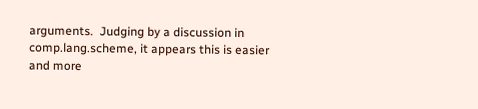arguments.  Judging by a discussion in
comp.lang.scheme, it appears this is easier and more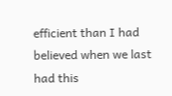efficient than I had  believed when we last had this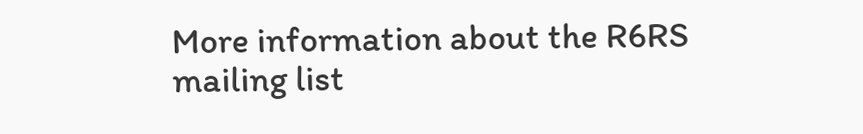More information about the R6RS mailing list